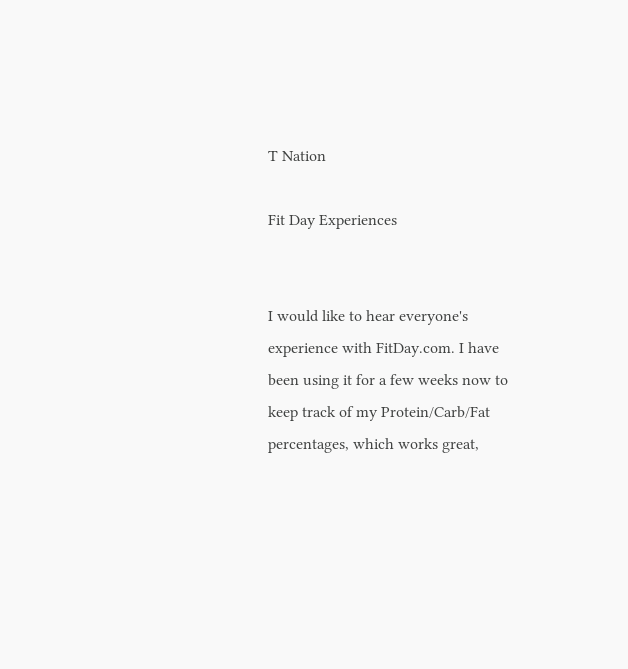T Nation

Fit Day Experiences


I would like to hear everyone's experience with FitDay.com. I have been using it for a few weeks now to keep track of my Protein/Carb/Fat percentages, which works great,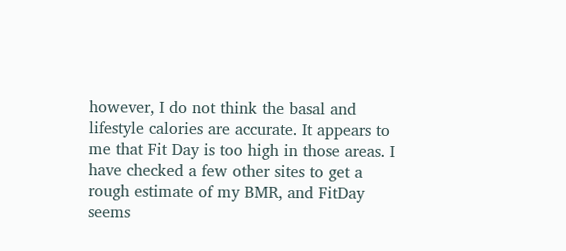however, I do not think the basal and lifestyle calories are accurate. It appears to me that Fit Day is too high in those areas. I have checked a few other sites to get a rough estimate of my BMR, and FitDay seems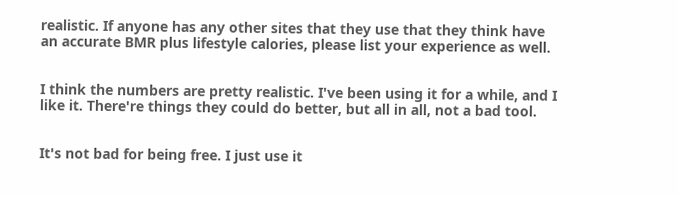realistic. If anyone has any other sites that they use that they think have an accurate BMR plus lifestyle calories, please list your experience as well.


I think the numbers are pretty realistic. I've been using it for a while, and I like it. There're things they could do better, but all in all, not a bad tool.


It's not bad for being free. I just use it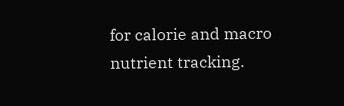for calorie and macro nutrient tracking.